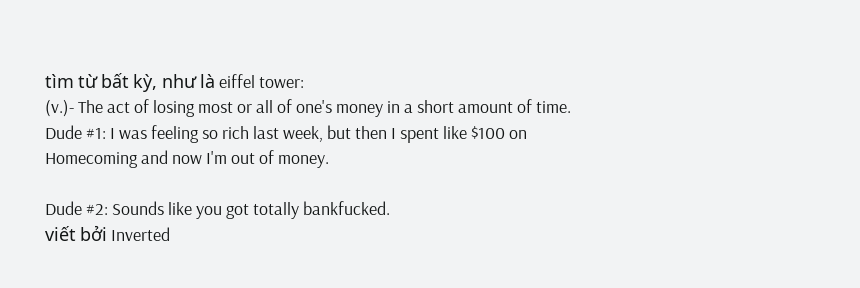tìm từ bất kỳ, như là eiffel tower:
(v.)- The act of losing most or all of one's money in a short amount of time.
Dude #1: I was feeling so rich last week, but then I spent like $100 on Homecoming and now I'm out of money.

Dude #2: Sounds like you got totally bankfucked.
viết bởi Inverted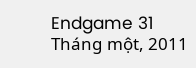Endgame 31 Tháng một, 2011